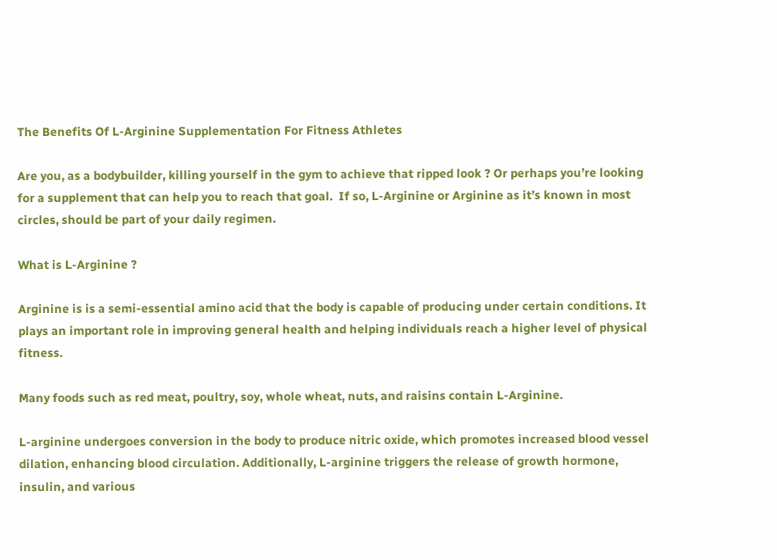The Benefits Of L-Arginine Supplementation For Fitness Athletes

Are you, as a bodybuilder, killing yourself in the gym to achieve that ripped look ? Or perhaps you’re looking for a supplement that can help you to reach that goal.  If so, L-Arginine or Arginine as it’s known in most circles, should be part of your daily regimen.

What is L-Arginine ?

Arginine is is a semi-essential amino acid that the body is capable of producing under certain conditions. It plays an important role in improving general health and helping individuals reach a higher level of physical fitness.

Many foods such as red meat, poultry, soy, whole wheat, nuts, and raisins contain L-Arginine.

L-arginine undergoes conversion in the body to produce nitric oxide, which promotes increased blood vessel dilation, enhancing blood circulation. Additionally, L-arginine triggers the release of growth hormone, insulin, and various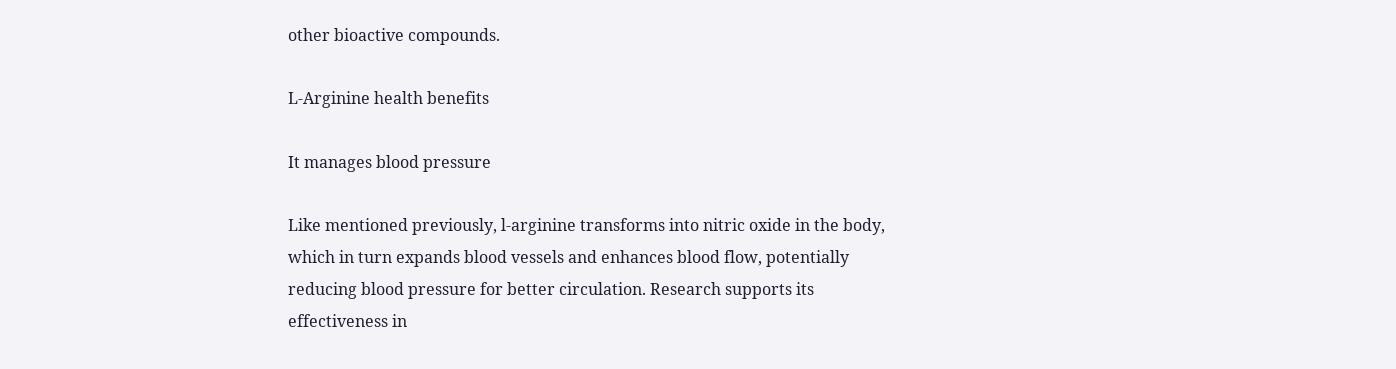other bioactive compounds.

L-Arginine health benefits

It manages blood pressure

Like mentioned previously, l-arginine transforms into nitric oxide in the body, which in turn expands blood vessels and enhances blood flow, potentially reducing blood pressure for better circulation. Research supports its effectiveness in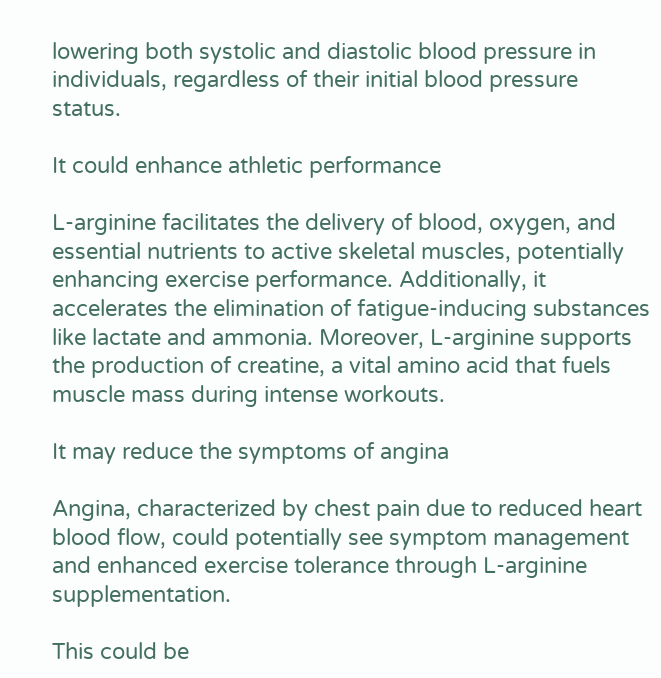lowering both systolic and diastolic blood pressure in individuals, regardless of their initial blood pressure status.

It could enhance athletic performance

L-arginine facilitates the delivery of blood, oxygen, and essential nutrients to active skeletal muscles, potentially enhancing exercise performance. Additionally, it accelerates the elimination of fatigue-inducing substances like lactate and ammonia. Moreover, L-arginine supports the production of creatine, a vital amino acid that fuels muscle mass during intense workouts.

It may reduce the symptoms of angina

Angina, characterized by chest pain due to reduced heart blood flow, could potentially see symptom management and enhanced exercise tolerance through L-arginine supplementation.

This could be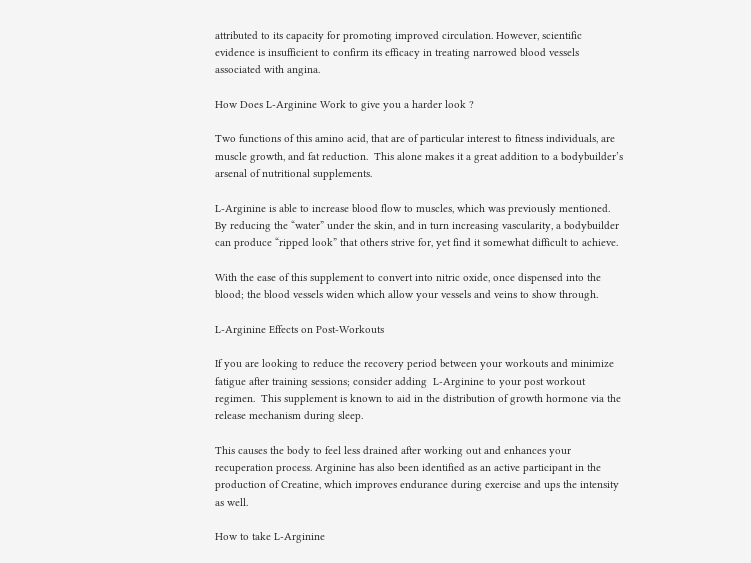attributed to its capacity for promoting improved circulation. However, scientific evidence is insufficient to confirm its efficacy in treating narrowed blood vessels associated with angina.

How Does L-Arginine Work to give you a harder look ?

Two functions of this amino acid, that are of particular interest to fitness individuals, are muscle growth, and fat reduction.  This alone makes it a great addition to a bodybuilder’s arsenal of nutritional supplements.

L-Arginine is able to increase blood flow to muscles, which was previously mentioned. By reducing the “water” under the skin, and in turn increasing vascularity, a bodybuilder can produce “ripped look” that others strive for, yet find it somewhat difficult to achieve.

With the ease of this supplement to convert into nitric oxide, once dispensed into the blood; the blood vessels widen which allow your vessels and veins to show through.

L-Arginine Effects on Post-Workouts

If you are looking to reduce the recovery period between your workouts and minimize fatigue after training sessions; consider adding  L-Arginine to your post workout regimen.  This supplement is known to aid in the distribution of growth hormone via the release mechanism during sleep.

This causes the body to feel less drained after working out and enhances your recuperation process. Arginine has also been identified as an active participant in the production of Creatine, which improves endurance during exercise and ups the intensity as well.

How to take L-Arginine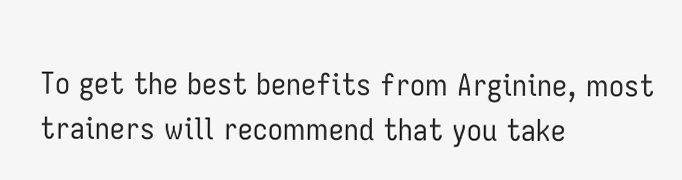To get the best benefits from Arginine, most trainers will recommend that you take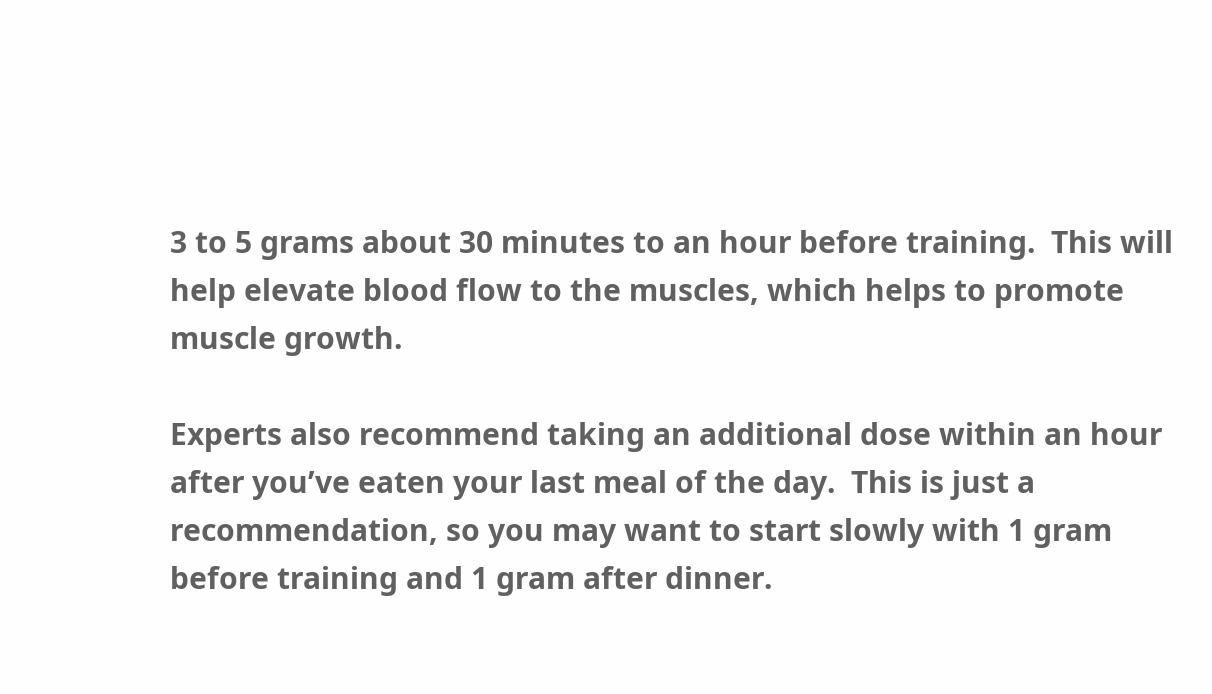3 to 5 grams about 30 minutes to an hour before training.  This will help elevate blood flow to the muscles, which helps to promote muscle growth.

Experts also recommend taking an additional dose within an hour after you’ve eaten your last meal of the day.  This is just a recommendation, so you may want to start slowly with 1 gram before training and 1 gram after dinner.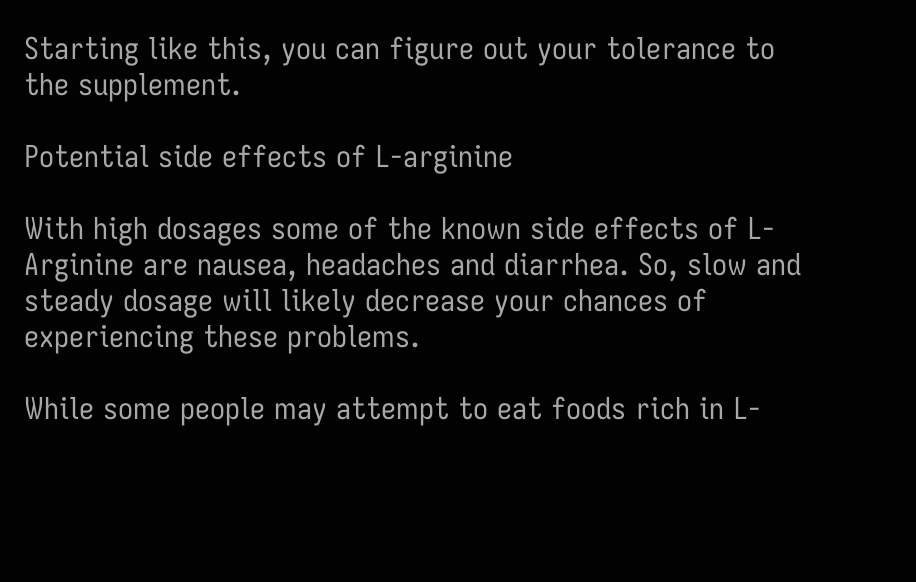Starting like this, you can figure out your tolerance to the supplement.

Potential side effects of L-arginine

With high dosages some of the known side effects of L-Arginine are nausea, headaches and diarrhea. So, slow and steady dosage will likely decrease your chances of experiencing these problems.

While some people may attempt to eat foods rich in L-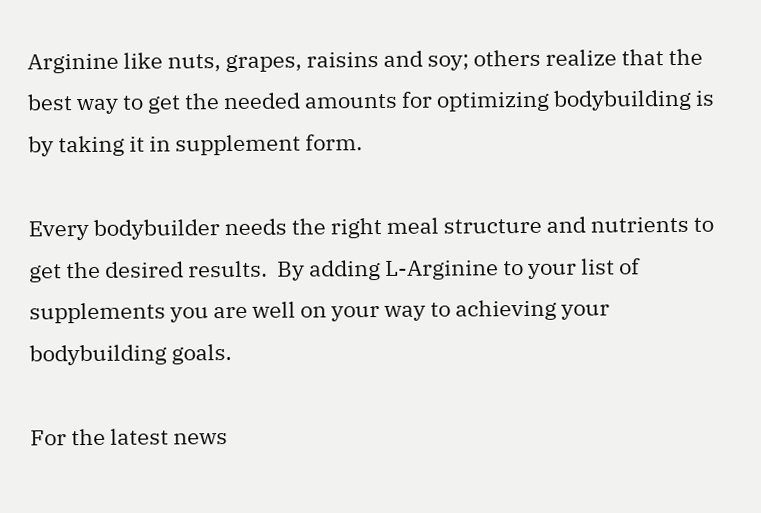Arginine like nuts, grapes, raisins and soy; others realize that the best way to get the needed amounts for optimizing bodybuilding is by taking it in supplement form.

Every bodybuilder needs the right meal structure and nutrients to get the desired results.  By adding L-Arginine to your list of supplements you are well on your way to achieving your bodybuilding goals.

For the latest news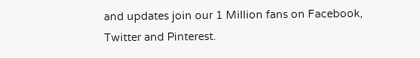and updates join our 1 Million fans on Facebook, Twitter and Pinterest.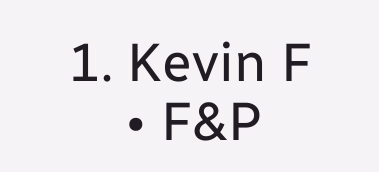1. Kevin F
    • F&P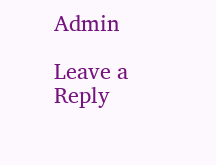Admin

Leave a Reply